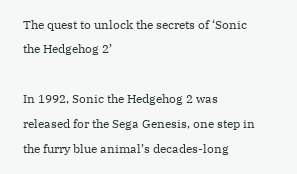The quest to unlock the secrets of ‘Sonic the Hedgehog 2’

In 1992, Sonic the Hedgehog 2 was released for the Sega Genesis, one step in the furry blue animal’s decades-long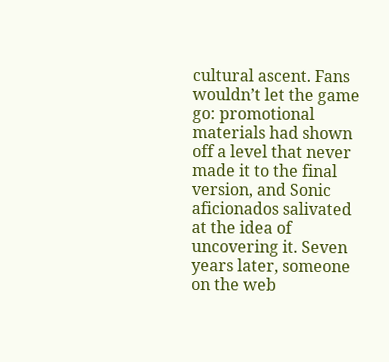cultural ascent. Fans wouldn’t let the game go: promotional materials had shown off a level that never made it to the final version, and Sonic aficionados salivated at the idea of uncovering it. Seven years later, someone on the web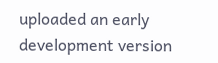uploaded an early development version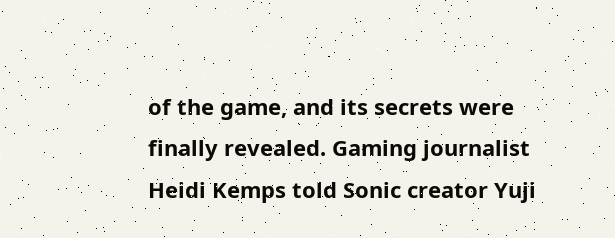of the game, and its secrets were finally revealed. Gaming journalist Heidi Kemps told Sonic creator Yuji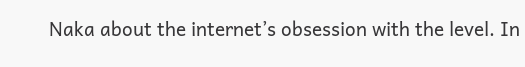Naka about the internet’s obsession with the level. In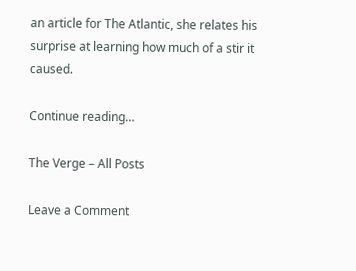an article for The Atlantic, she relates his surprise at learning how much of a stir it caused.

Continue reading…

The Verge – All Posts

Leave a Comment